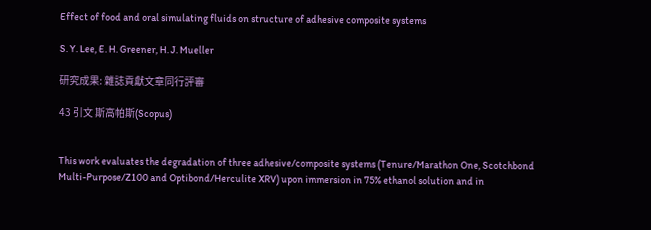Effect of food and oral simulating fluids on structure of adhesive composite systems

S. Y. Lee, E. H. Greener, H. J. Mueller

研究成果: 雜誌貢獻文章同行評審

43 引文 斯高帕斯(Scopus)


This work evaluates the degradation of three adhesive/composite systems (Tenure/Marathon One, Scotchbond Multi-Purpose/Z100 and Optibond/Herculite XRV) upon immersion in 75% ethanol solution and in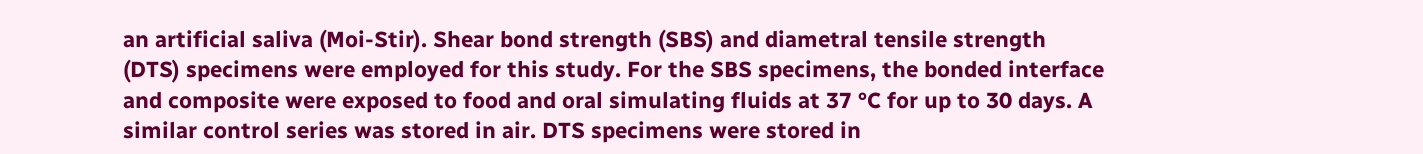an artificial saliva (Moi-Stir). Shear bond strength (SBS) and diametral tensile strength (DTS) specimens were employed for this study. For the SBS specimens, the bonded interface and composite were exposed to food and oral simulating fluids at 37 °C for up to 30 days. A similar control series was stored in air. DTS specimens were stored in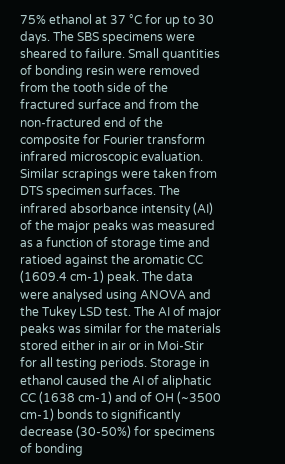75% ethanol at 37 °C for up to 30 days. The SBS specimens were sheared to failure. Small quantities of bonding resin were removed from the tooth side of the fractured surface and from the non-fractured end of the composite for Fourier transform infrared microscopic evaluation. Similar scrapings were taken from DTS specimen surfaces. The infrared absorbance intensity (AI) of the major peaks was measured as a function of storage time and ratioed against the aromatic CC (1609.4 cm-1) peak. The data were analysed using ANOVA and the Tukey LSD test. The AI of major peaks was similar for the materials stored either in air or in Moi-Stir for all testing periods. Storage in ethanol caused the AI of aliphatic CC (1638 cm-1) and of OH (~3500 cm-1) bonds to significantly decrease (30-50%) for specimens of bonding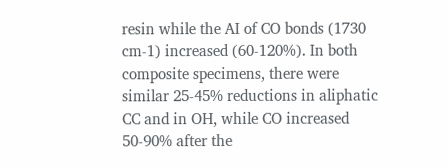resin while the AI of CO bonds (1730 cm-1) increased (60-120%). In both composite specimens, there were similar 25-45% reductions in aliphatic CC and in OH, while CO increased 50-90% after the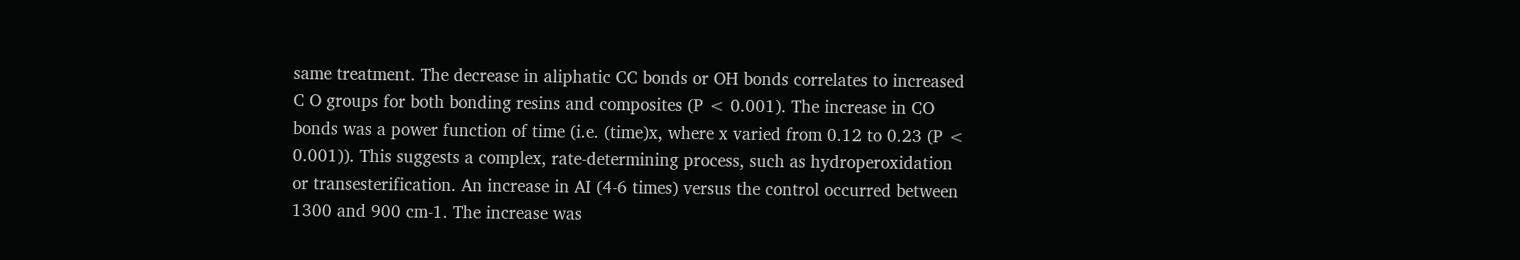same treatment. The decrease in aliphatic CC bonds or OH bonds correlates to increased C O groups for both bonding resins and composites (P < 0.001). The increase in CO bonds was a power function of time (i.e. (time)x, where x varied from 0.12 to 0.23 (P < 0.001)). This suggests a complex, rate-determining process, such as hydroperoxidation or transesterification. An increase in AI (4-6 times) versus the control occurred between 1300 and 900 cm-1. The increase was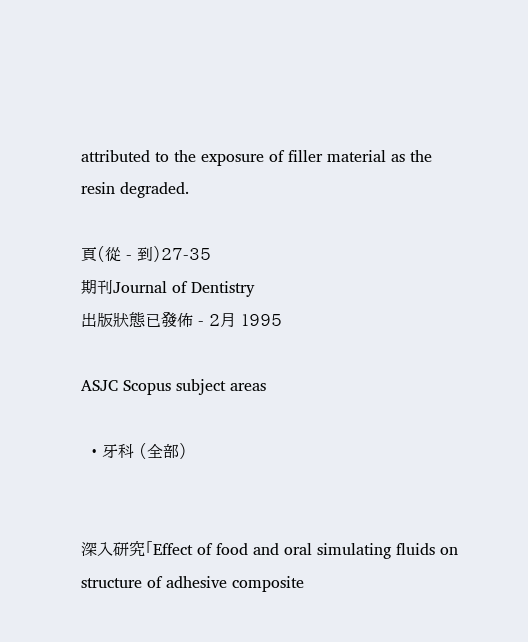attributed to the exposure of filler material as the resin degraded.

頁(從 - 到)27-35
期刊Journal of Dentistry
出版狀態已發佈 - 2月 1995

ASJC Scopus subject areas

  • 牙科 (全部)


深入研究「Effect of food and oral simulating fluids on structure of adhesive composite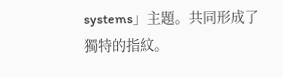systems」主題。共同形成了獨特的指紋。